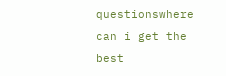questionswhere can i get the best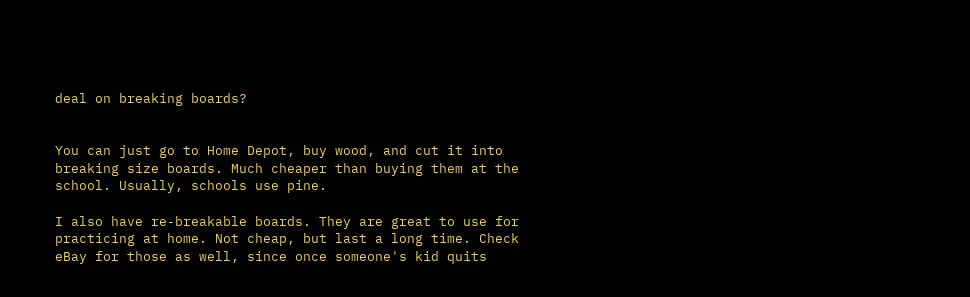deal on breaking boards?


You can just go to Home Depot, buy wood, and cut it into breaking size boards. Much cheaper than buying them at the school. Usually, schools use pine.

I also have re-breakable boards. They are great to use for practicing at home. Not cheap, but last a long time. Check eBay for those as well, since once someone's kid quits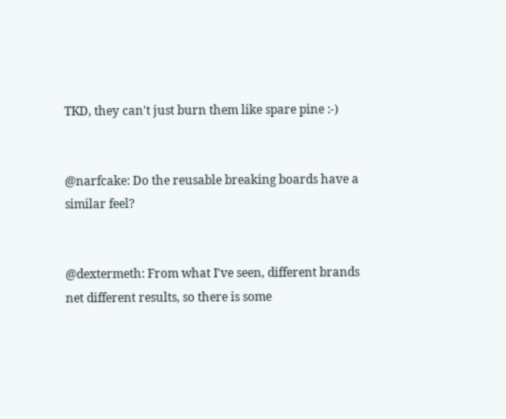TKD, they can't just burn them like spare pine :-)


@narfcake: Do the reusable breaking boards have a similar feel?


@dextermeth: From what I've seen, different brands net different results, so there is some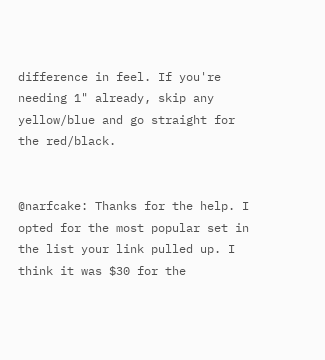difference in feel. If you're needing 1" already, skip any yellow/blue and go straight for the red/black.


@narfcake: Thanks for the help. I opted for the most popular set in the list your link pulled up. I think it was $30 for the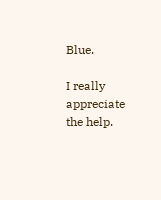Blue.

I really appreciate the help.